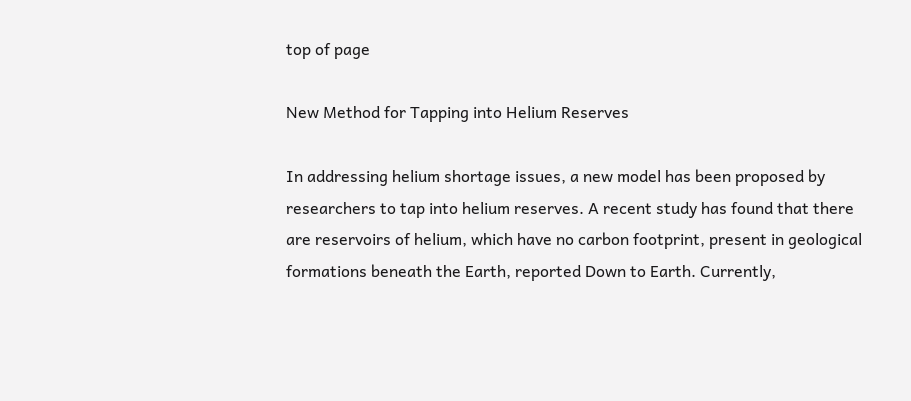top of page

New Method for Tapping into Helium Reserves

In addressing helium shortage issues, a new model has been proposed by researchers to tap into helium reserves. A recent study has found that there are reservoirs of helium, which have no carbon footprint, present in geological formations beneath the Earth, reported Down to Earth. Currently,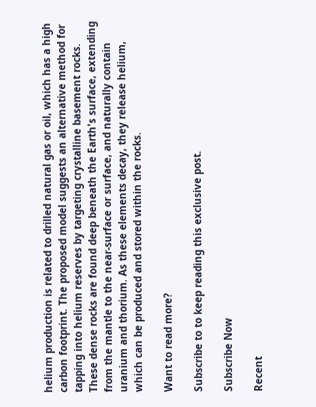helium production is related to drilled natural gas or oil, which has a high carbon footprint. The proposed model suggests an alternative method for tapping into helium reserves by targeting crystalline basement rocks. These dense rocks are found deep beneath the Earth's surface, extending from the mantle to the near-surface or surface, and naturally contain uranium and thorium. As these elements decay, they release helium, which can be produced and stored within the rocks.

Want to read more?

Subscribe to to keep reading this exclusive post.

Subscribe Now

Recent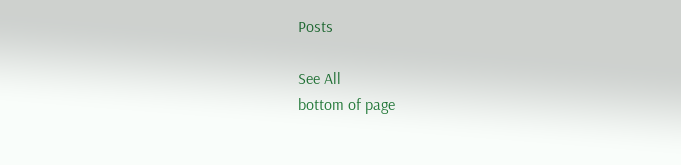Posts

See All
bottom of page